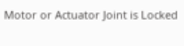Motor or Actuator Joint is Locked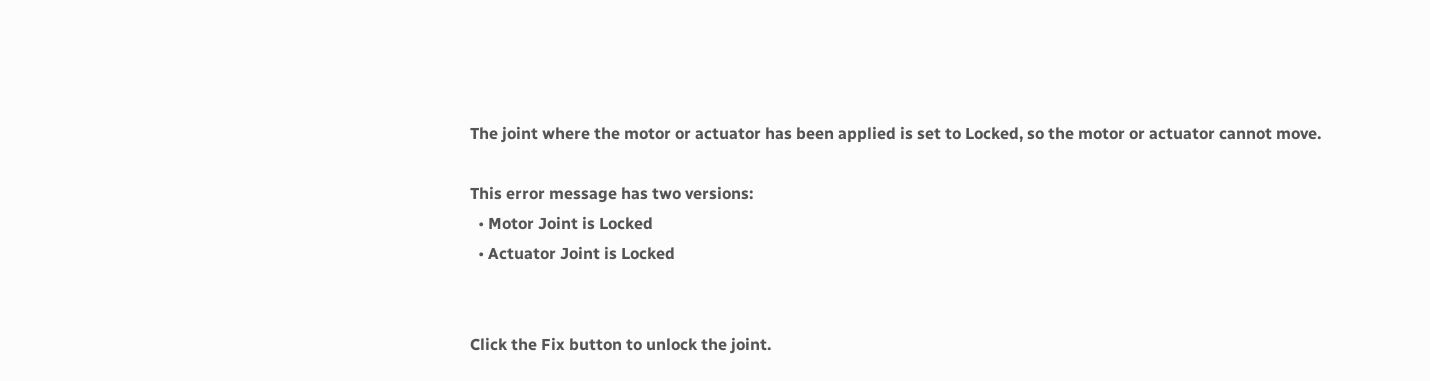The joint where the motor or actuator has been applied is set to Locked, so the motor or actuator cannot move.

This error message has two versions:
  • Motor Joint is Locked
  • Actuator Joint is Locked


Click the Fix button to unlock the joint.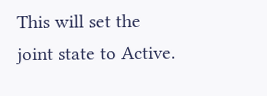This will set the joint state to Active.